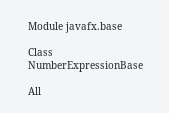Module javafx.base

Class NumberExpressionBase

All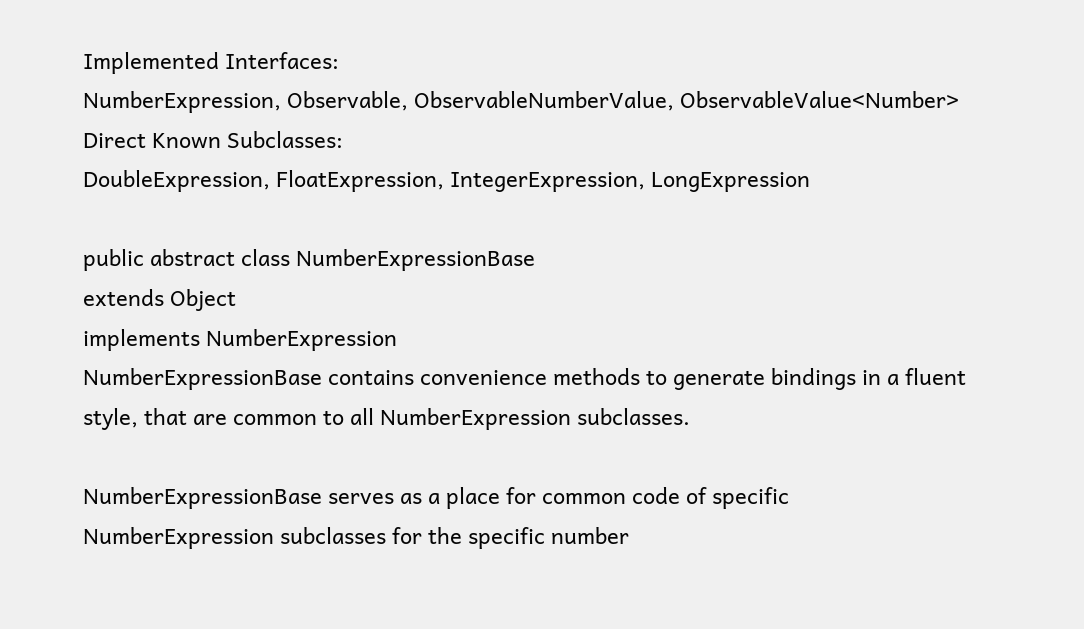Implemented Interfaces:
NumberExpression, Observable, ObservableNumberValue, ObservableValue<Number>
Direct Known Subclasses:
DoubleExpression, FloatExpression, IntegerExpression, LongExpression

public abstract class NumberExpressionBase
extends Object
implements NumberExpression
NumberExpressionBase contains convenience methods to generate bindings in a fluent style, that are common to all NumberExpression subclasses.

NumberExpressionBase serves as a place for common code of specific NumberExpression subclasses for the specific number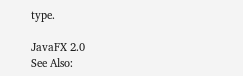type.

JavaFX 2.0
See Also: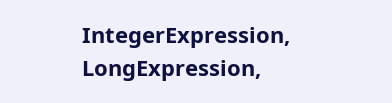IntegerExpression, LongExpression,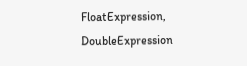FloatExpression, DoubleExpression